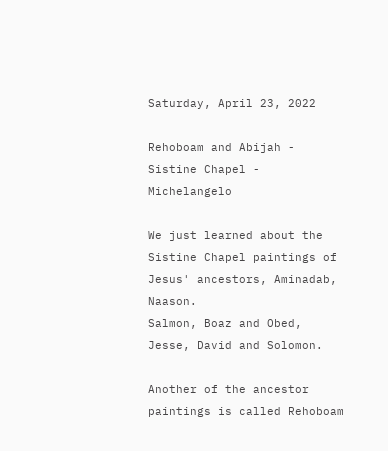Saturday, April 23, 2022

Rehoboam and Abijah - Sistine Chapel - Michelangelo

We just learned about the Sistine Chapel paintings of Jesus' ancestors, Aminadab, Naason.
Salmon, Boaz and Obed, Jesse, David and Solomon.

Another of the ancestor paintings is called Rehoboam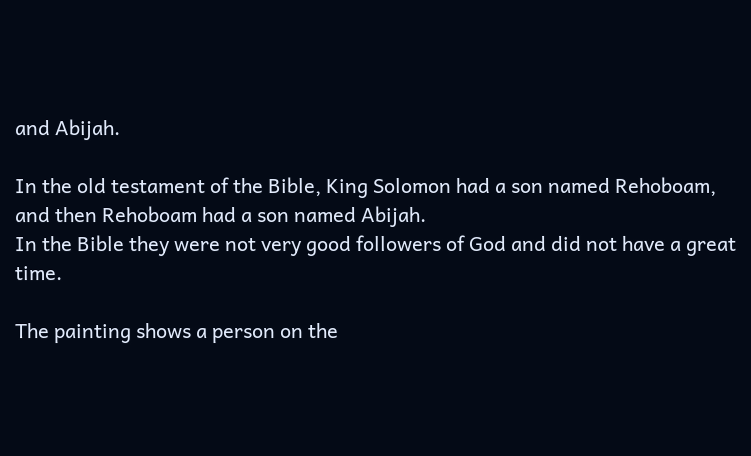and Abijah.

In the old testament of the Bible, King Solomon had a son named Rehoboam, and then Rehoboam had a son named Abijah.
In the Bible they were not very good followers of God and did not have a great time.

The painting shows a person on the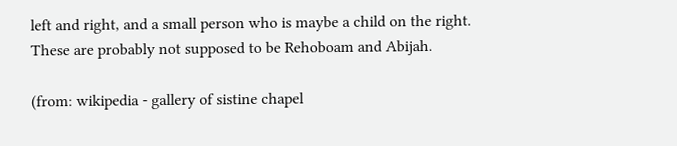left and right, and a small person who is maybe a child on the right.
These are probably not supposed to be Rehoboam and Abijah.

(from: wikipedia - gallery of sistine chapel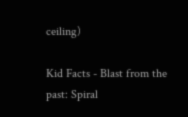ceiling)

Kid Facts - Blast from the past: Spiral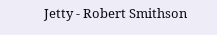Jetty - Robert Smithson